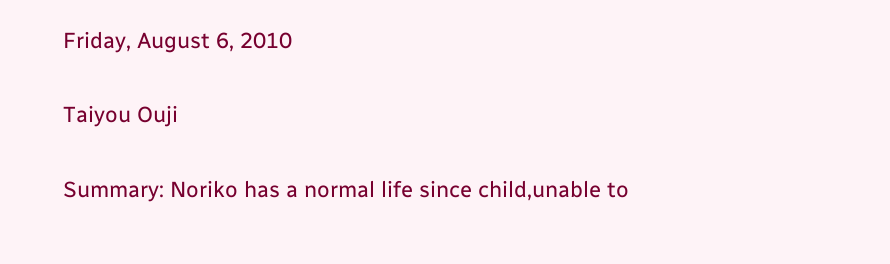Friday, August 6, 2010

Taiyou Ouji

Summary: Noriko has a normal life since child,unable to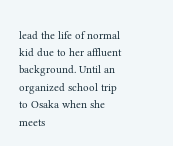lead the life of normal kid due to her affluent background. Until an organized school trip to Osaka when she meets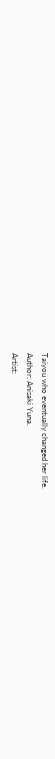Taiyou who eventually changed her life.
Author: Anisaki Yuna.
Artist: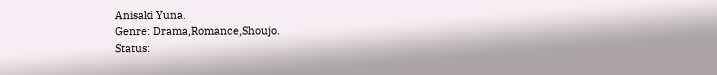Anisaki Yuna.
Genre: Drama,Romance,Shoujo.
Status: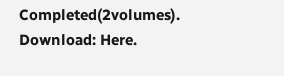Completed(2volumes).
Download: Here.